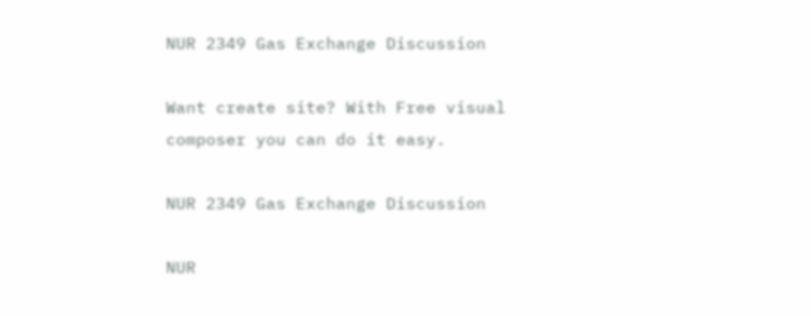NUR 2349 Gas Exchange Discussion

Want create site? With Free visual composer you can do it easy.

NUR 2349 Gas Exchange Discussion

NUR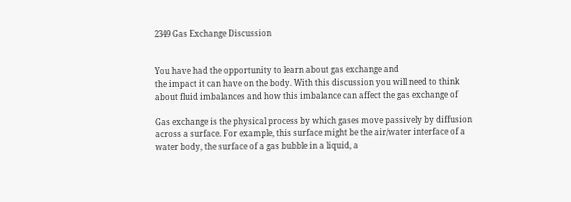2349 Gas Exchange Discussion


You have had the opportunity to learn about gas exchange and
the impact it can have on the body. With this discussion you will need to think
about fluid imbalances and how this imbalance can affect the gas exchange of

Gas exchange is the physical process by which gases move passively by diffusion across a surface. For example, this surface might be the air/water interface of a water body, the surface of a gas bubble in a liquid, a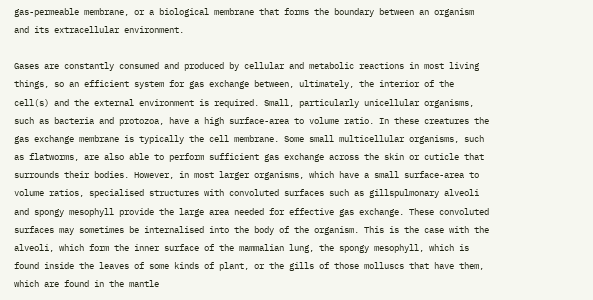gas-permeable membrane, or a biological membrane that forms the boundary between an organism and its extracellular environment.

Gases are constantly consumed and produced by cellular and metabolic reactions in most living things, so an efficient system for gas exchange between, ultimately, the interior of the cell(s) and the external environment is required. Small, particularly unicellular organisms, such as bacteria and protozoa, have a high surface-area to volume ratio. In these creatures the gas exchange membrane is typically the cell membrane. Some small multicellular organisms, such as flatworms, are also able to perform sufficient gas exchange across the skin or cuticle that surrounds their bodies. However, in most larger organisms, which have a small surface-area to volume ratios, specialised structures with convoluted surfaces such as gillspulmonary alveoli and spongy mesophyll provide the large area needed for effective gas exchange. These convoluted surfaces may sometimes be internalised into the body of the organism. This is the case with the alveoli, which form the inner surface of the mammalian lung, the spongy mesophyll, which is found inside the leaves of some kinds of plant, or the gills of those molluscs that have them, which are found in the mantle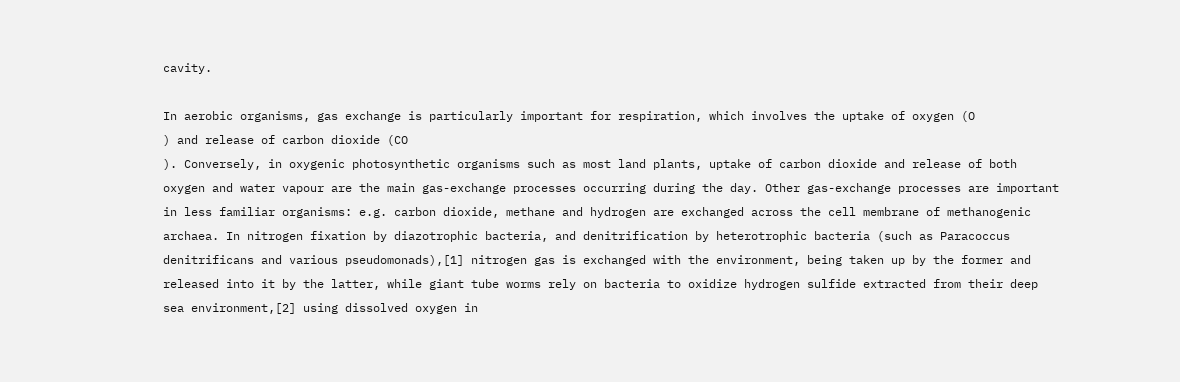cavity.

In aerobic organisms, gas exchange is particularly important for respiration, which involves the uptake of oxygen (O
) and release of carbon dioxide (CO
). Conversely, in oxygenic photosynthetic organisms such as most land plants, uptake of carbon dioxide and release of both oxygen and water vapour are the main gas-exchange processes occurring during the day. Other gas-exchange processes are important in less familiar organisms: e.g. carbon dioxide, methane and hydrogen are exchanged across the cell membrane of methanogenic archaea. In nitrogen fixation by diazotrophic bacteria, and denitrification by heterotrophic bacteria (such as Paracoccus denitrificans and various pseudomonads),[1] nitrogen gas is exchanged with the environment, being taken up by the former and released into it by the latter, while giant tube worms rely on bacteria to oxidize hydrogen sulfide extracted from their deep sea environment,[2] using dissolved oxygen in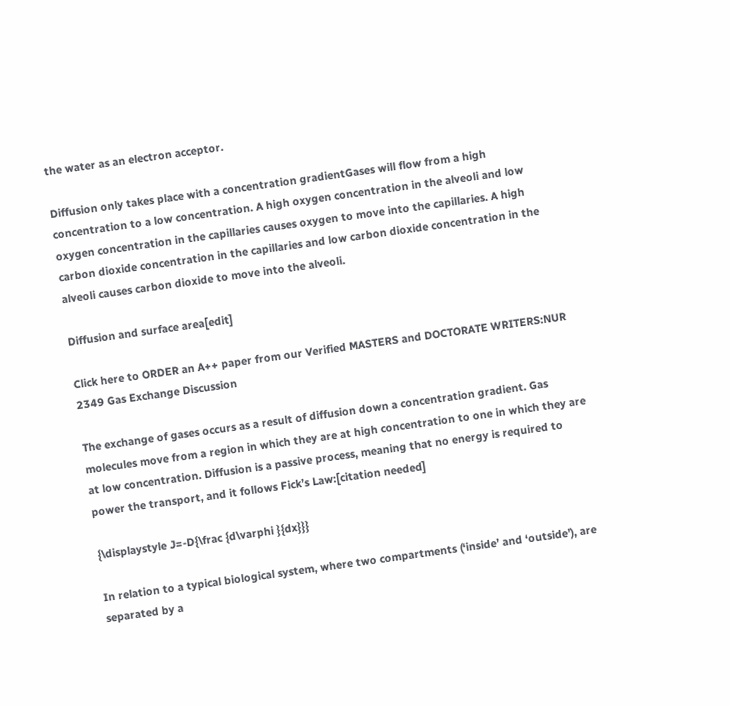the water as an electron acceptor.

Diffusion only takes place with a concentration gradientGases will flow from a high concentration to a low concentration. A high oxygen concentration in the alveoli and low oxygen concentration in the capillaries causes oxygen to move into the capillaries. A high carbon dioxide concentration in the capillaries and low carbon dioxide concentration in the alveoli causes carbon dioxide to move into the alveoli.

Diffusion and surface area[edit]

Click here to ORDER an A++ paper from our Verified MASTERS and DOCTORATE WRITERS:NUR 2349 Gas Exchange Discussion

The exchange of gases occurs as a result of diffusion down a concentration gradient. Gas molecules move from a region in which they are at high concentration to one in which they are at low concentration. Diffusion is a passive process, meaning that no energy is required to power the transport, and it follows Fick’s Law:[citation needed]

{\displaystyle J=-D{\frac {d\varphi }{dx}}}

In relation to a typical biological system, where two compartments (‘inside’ and ‘outside’), are separated by a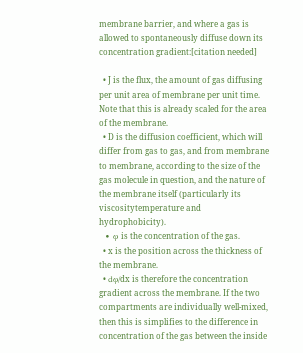membrane barrier, and where a gas is allowed to spontaneously diffuse down its concentration gradient:[citation needed]

  • J is the flux, the amount of gas diffusing per unit area of membrane per unit time. Note that this is already scaled for the area of the membrane.
  • D is the diffusion coefficient, which will differ from gas to gas, and from membrane to membrane, according to the size of the gas molecule in question, and the nature of the membrane itself (particularly its viscositytemperature and hydrophobicity).
  • φ is the concentration of the gas.
  • x is the position across the thickness of the membrane.
  • dφ/dx is therefore the concentration gradient across the membrane. If the two compartments are individually well-mixed, then this is simplifies to the difference in concentration of the gas between the inside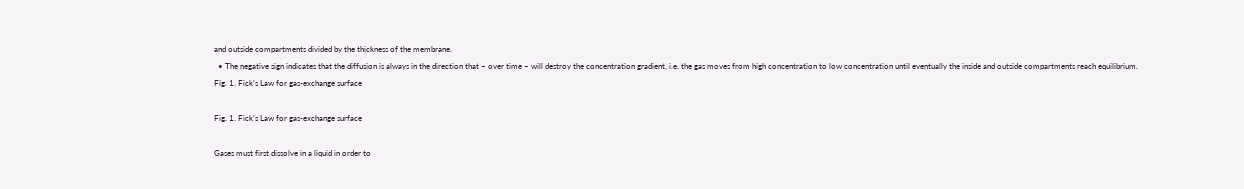and outside compartments divided by the thickness of the membrane.
  • The negative sign indicates that the diffusion is always in the direction that – over time – will destroy the concentration gradient, i.e. the gas moves from high concentration to low concentration until eventually the inside and outside compartments reach equilibrium.
Fig. 1. Fick's Law for gas-exchange surface

Fig. 1. Fick’s Law for gas-exchange surface

Gases must first dissolve in a liquid in order to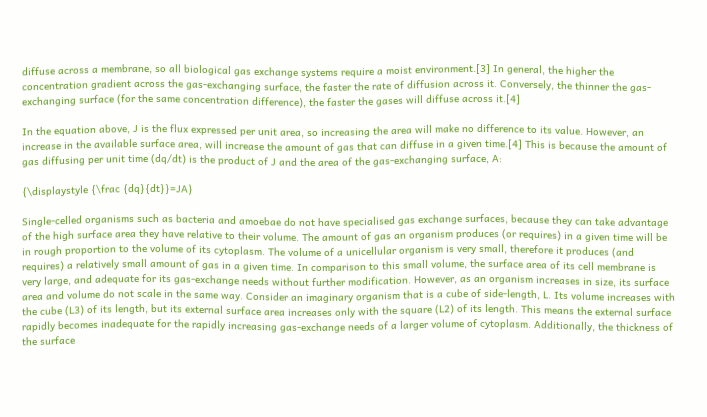diffuse across a membrane, so all biological gas exchange systems require a moist environment.[3] In general, the higher the concentration gradient across the gas-exchanging surface, the faster the rate of diffusion across it. Conversely, the thinner the gas-exchanging surface (for the same concentration difference), the faster the gases will diffuse across it.[4]

In the equation above, J is the flux expressed per unit area, so increasing the area will make no difference to its value. However, an increase in the available surface area, will increase the amount of gas that can diffuse in a given time.[4] This is because the amount of gas diffusing per unit time (dq/dt) is the product of J and the area of the gas-exchanging surface, A:

{\displaystyle {\frac {dq}{dt}}=JA}

Single-celled organisms such as bacteria and amoebae do not have specialised gas exchange surfaces, because they can take advantage of the high surface area they have relative to their volume. The amount of gas an organism produces (or requires) in a given time will be in rough proportion to the volume of its cytoplasm. The volume of a unicellular organism is very small, therefore it produces (and requires) a relatively small amount of gas in a given time. In comparison to this small volume, the surface area of its cell membrane is very large, and adequate for its gas-exchange needs without further modification. However, as an organism increases in size, its surface area and volume do not scale in the same way. Consider an imaginary organism that is a cube of side-length, L. Its volume increases with the cube (L3) of its length, but its external surface area increases only with the square (L2) of its length. This means the external surface rapidly becomes inadequate for the rapidly increasing gas-exchange needs of a larger volume of cytoplasm. Additionally, the thickness of the surface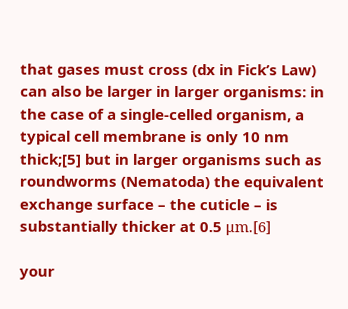that gases must cross (dx in Fick’s Law) can also be larger in larger organisms: in the case of a single-celled organism, a typical cell membrane is only 10 nm thick;[5] but in larger organisms such as roundworms (Nematoda) the equivalent exchange surface – the cuticle – is substantially thicker at 0.5 μm.[6]

your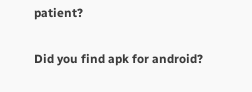patient?

Did you find apk for android?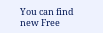You can find new Free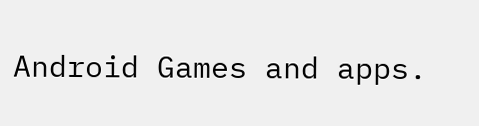Android Games and apps.